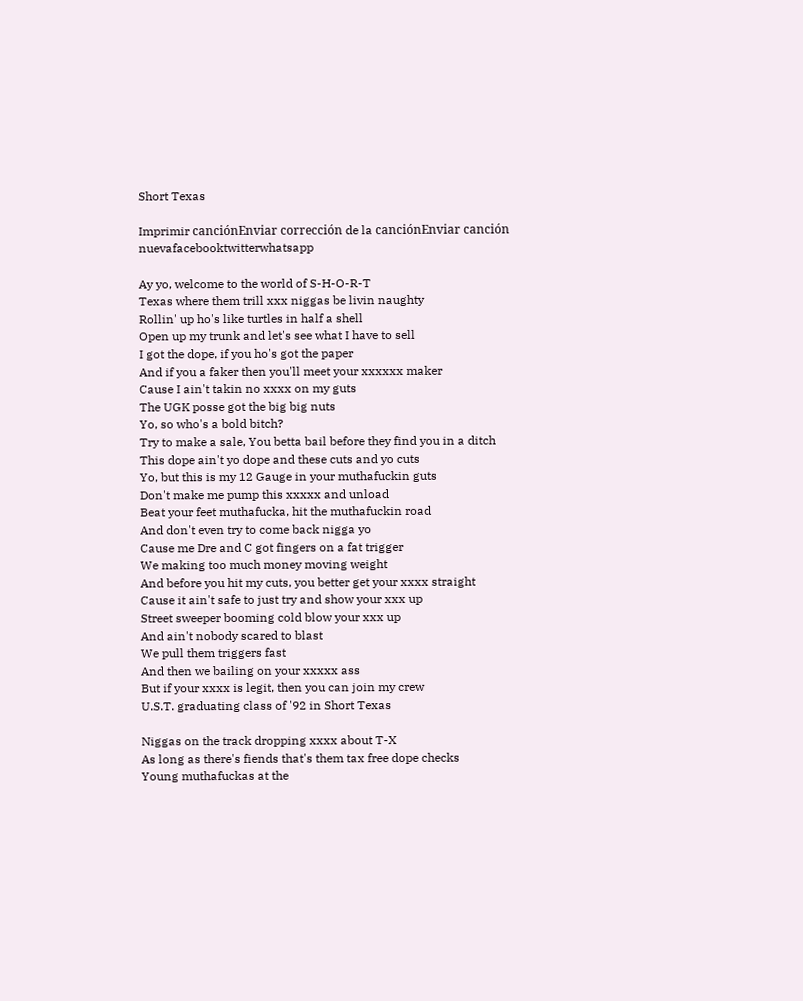Short Texas

Imprimir canciónEnviar corrección de la canciónEnviar canción nuevafacebooktwitterwhatsapp

Ay yo, welcome to the world of S-H-O-R-T
Texas where them trill xxx niggas be livin naughty
Rollin' up ho's like turtles in half a shell
Open up my trunk and let's see what I have to sell
I got the dope, if you ho's got the paper
And if you a faker then you'll meet your xxxxxx maker
Cause I ain't takin no xxxx on my guts
The UGK posse got the big big nuts
Yo, so who's a bold bitch?
Try to make a sale, You betta bail before they find you in a ditch
This dope ain't yo dope and these cuts and yo cuts
Yo, but this is my 12 Gauge in your muthafuckin guts
Don't make me pump this xxxxx and unload
Beat your feet muthafucka, hit the muthafuckin road
And don't even try to come back nigga yo
Cause me Dre and C got fingers on a fat trigger
We making too much money moving weight
And before you hit my cuts, you better get your xxxx straight
Cause it ain't safe to just try and show your xxx up
Street sweeper booming cold blow your xxx up
And ain't nobody scared to blast
We pull them triggers fast
And then we bailing on your xxxxx ass
But if your xxxx is legit, then you can join my crew
U.S.T. graduating class of '92 in Short Texas

Niggas on the track dropping xxxx about T-X
As long as there's fiends that's them tax free dope checks
Young muthafuckas at the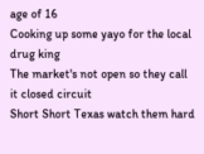age of 16
Cooking up some yayo for the local drug king
The market's not open so they call it closed circuit
Short Short Texas watch them hard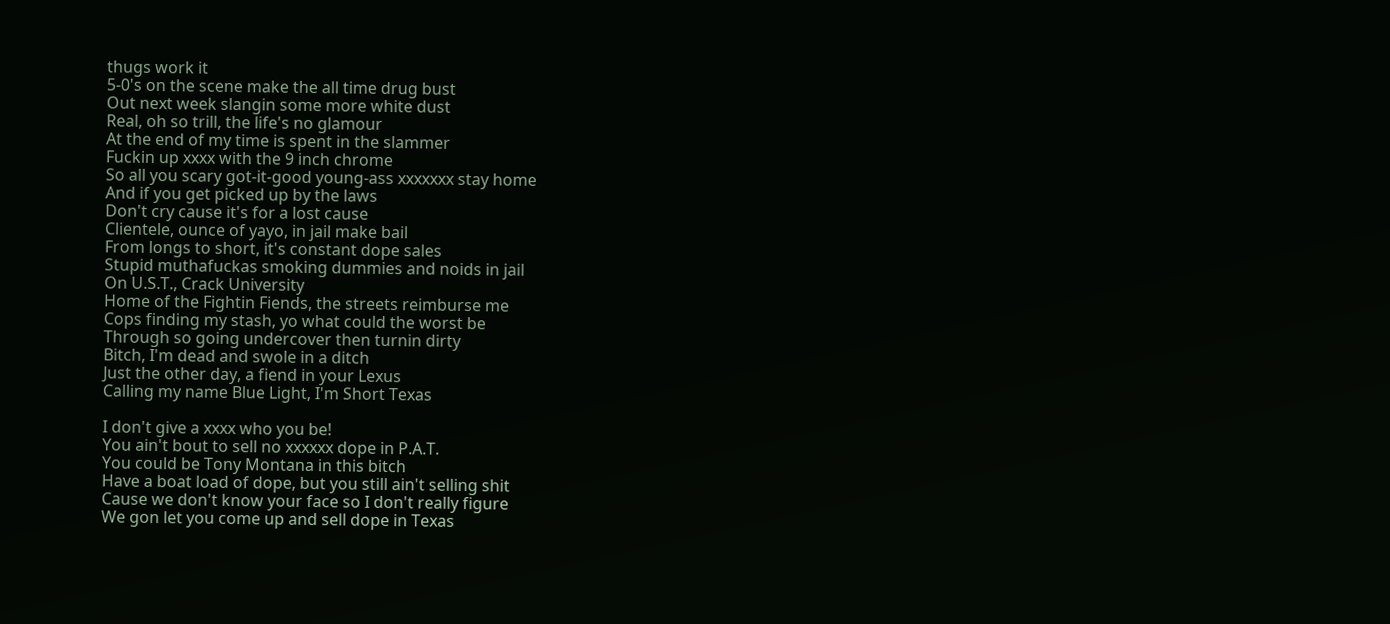thugs work it
5-0's on the scene make the all time drug bust
Out next week slangin some more white dust
Real, oh so trill, the life's no glamour
At the end of my time is spent in the slammer
Fuckin up xxxx with the 9 inch chrome
So all you scary got-it-good young-ass xxxxxxx stay home
And if you get picked up by the laws
Don't cry cause it's for a lost cause
Clientele, ounce of yayo, in jail make bail
From longs to short, it's constant dope sales
Stupid muthafuckas smoking dummies and noids in jail
On U.S.T., Crack University
Home of the Fightin Fiends, the streets reimburse me
Cops finding my stash, yo what could the worst be
Through so going undercover then turnin dirty
Bitch, I'm dead and swole in a ditch
Just the other day, a fiend in your Lexus
Calling my name Blue Light, I'm Short Texas

I don't give a xxxx who you be!
You ain't bout to sell no xxxxxx dope in P.A.T.
You could be Tony Montana in this bitch
Have a boat load of dope, but you still ain't selling shit
Cause we don't know your face so I don't really figure
We gon let you come up and sell dope in Texas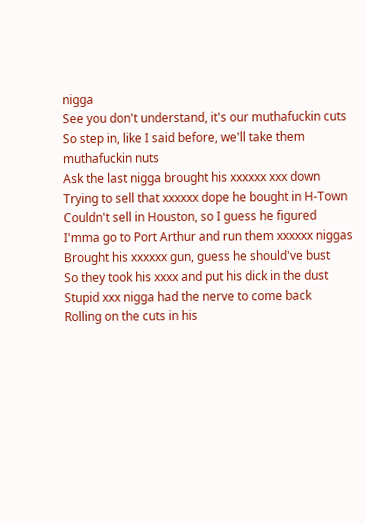nigga
See you don't understand, it's our muthafuckin cuts
So step in, like I said before, we'll take them muthafuckin nuts
Ask the last nigga brought his xxxxxx xxx down
Trying to sell that xxxxxx dope he bought in H-Town
Couldn't sell in Houston, so I guess he figured
I'mma go to Port Arthur and run them xxxxxx niggas
Brought his xxxxxx gun, guess he should've bust
So they took his xxxx and put his dick in the dust
Stupid xxx nigga had the nerve to come back
Rolling on the cuts in his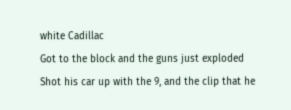white Cadillac
Got to the block and the guns just exploded
Shot his car up with the 9, and the clip that he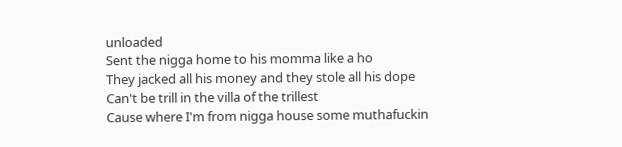unloaded
Sent the nigga home to his momma like a ho
They jacked all his money and they stole all his dope
Can't be trill in the villa of the trillest
Cause where I'm from nigga house some muthafuckin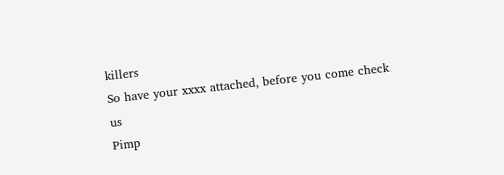killers
So have your xxxx attached, before you come check us
Pimp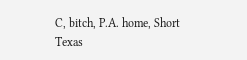C, bitch, P.A. home, Short Texas